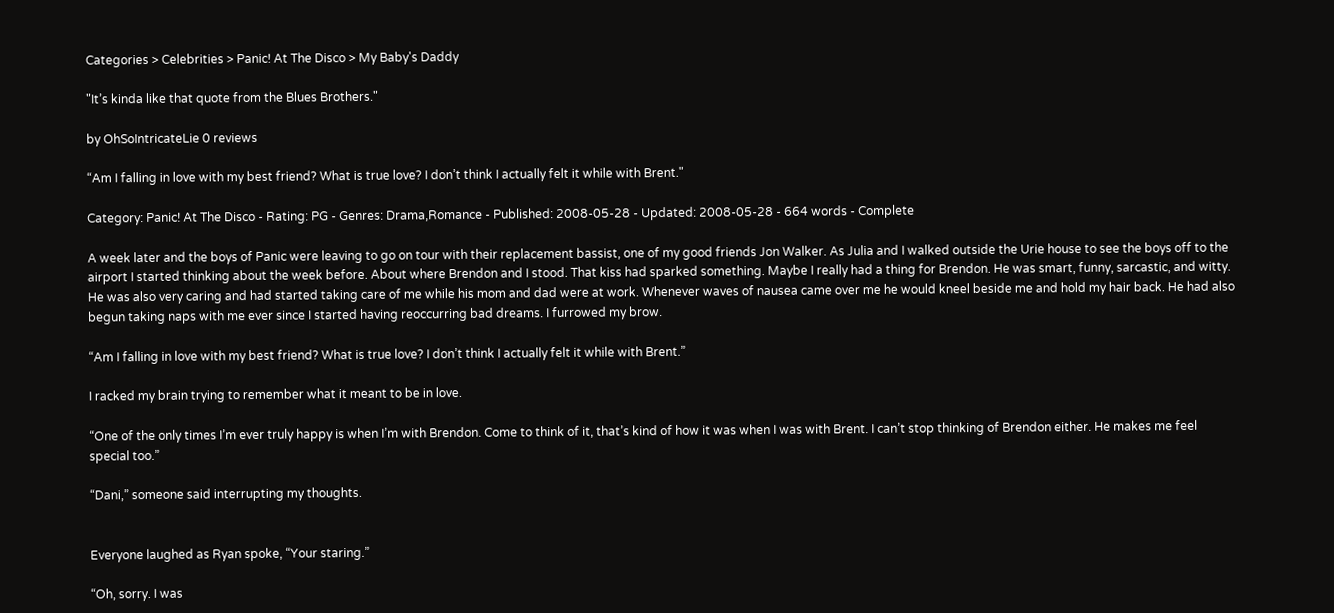Categories > Celebrities > Panic! At The Disco > My Baby's Daddy

"It’s kinda like that quote from the Blues Brothers."

by OhSoIntricateLie 0 reviews

“Am I falling in love with my best friend? What is true love? I don’t think I actually felt it while with Brent."

Category: Panic! At The Disco - Rating: PG - Genres: Drama,Romance - Published: 2008-05-28 - Updated: 2008-05-28 - 664 words - Complete

A week later and the boys of Panic were leaving to go on tour with their replacement bassist, one of my good friends Jon Walker. As Julia and I walked outside the Urie house to see the boys off to the airport I started thinking about the week before. About where Brendon and I stood. That kiss had sparked something. Maybe I really had a thing for Brendon. He was smart, funny, sarcastic, and witty. He was also very caring and had started taking care of me while his mom and dad were at work. Whenever waves of nausea came over me he would kneel beside me and hold my hair back. He had also begun taking naps with me ever since I started having reoccurring bad dreams. I furrowed my brow.

“Am I falling in love with my best friend? What is true love? I don’t think I actually felt it while with Brent.”

I racked my brain trying to remember what it meant to be in love.

“One of the only times I’m ever truly happy is when I’m with Brendon. Come to think of it, that’s kind of how it was when I was with Brent. I can’t stop thinking of Brendon either. He makes me feel special too.”

“Dani,” someone said interrupting my thoughts.


Everyone laughed as Ryan spoke, “Your staring.”

“Oh, sorry. I was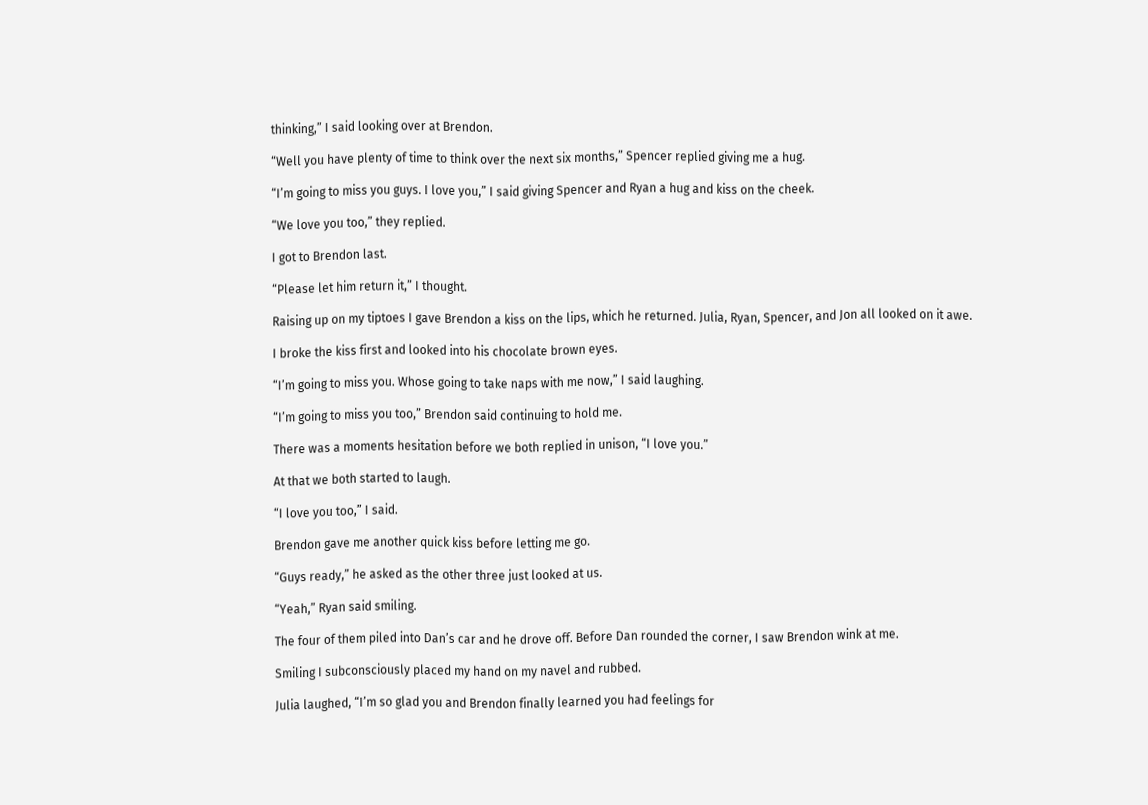thinking,” I said looking over at Brendon.

“Well you have plenty of time to think over the next six months,” Spencer replied giving me a hug.

“I’m going to miss you guys. I love you,” I said giving Spencer and Ryan a hug and kiss on the cheek.

“We love you too,” they replied.

I got to Brendon last.

“Please let him return it,” I thought.

Raising up on my tiptoes I gave Brendon a kiss on the lips, which he returned. Julia, Ryan, Spencer, and Jon all looked on it awe.

I broke the kiss first and looked into his chocolate brown eyes.

“I’m going to miss you. Whose going to take naps with me now,” I said laughing.

“I’m going to miss you too,” Brendon said continuing to hold me.

There was a moments hesitation before we both replied in unison, “I love you.”

At that we both started to laugh.

“I love you too,” I said.

Brendon gave me another quick kiss before letting me go.

“Guys ready,” he asked as the other three just looked at us.

“Yeah,” Ryan said smiling.

The four of them piled into Dan’s car and he drove off. Before Dan rounded the corner, I saw Brendon wink at me.

Smiling I subconsciously placed my hand on my navel and rubbed.

Julia laughed, “I’m so glad you and Brendon finally learned you had feelings for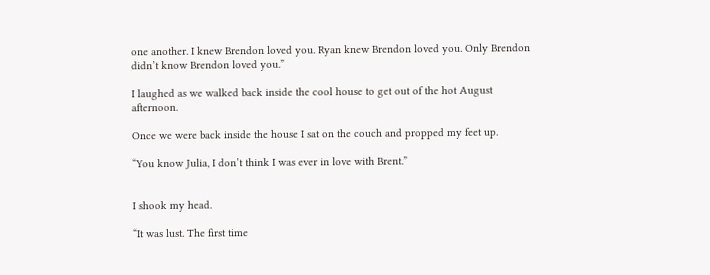one another. I knew Brendon loved you. Ryan knew Brendon loved you. Only Brendon didn’t know Brendon loved you.”

I laughed as we walked back inside the cool house to get out of the hot August afternoon.

Once we were back inside the house I sat on the couch and propped my feet up.

“You know Julia, I don’t think I was ever in love with Brent.”


I shook my head.

“It was lust. The first time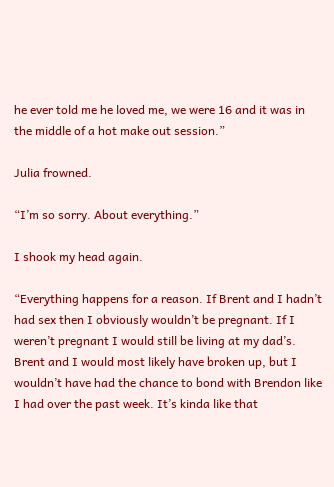he ever told me he loved me, we were 16 and it was in the middle of a hot make out session.”

Julia frowned.

“I’m so sorry. About everything.”

I shook my head again.

“Everything happens for a reason. If Brent and I hadn’t had sex then I obviously wouldn’t be pregnant. If I weren’t pregnant I would still be living at my dad’s. Brent and I would most likely have broken up, but I wouldn’t have had the chance to bond with Brendon like I had over the past week. It’s kinda like that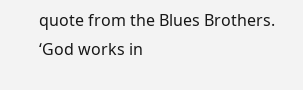quote from the Blues Brothers.
‘God works in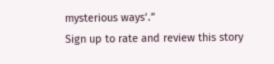mysterious ways‘.”
Sign up to rate and review this story